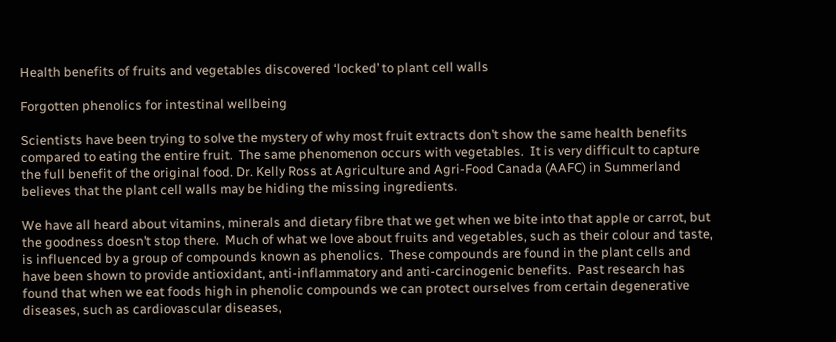Health benefits of fruits and vegetables discovered ‘locked’ to plant cell walls

Forgotten phenolics for intestinal wellbeing

Scientists have been trying to solve the mystery of why most fruit extracts don’t show the same health benefits compared to eating the entire fruit.  The same phenomenon occurs with vegetables.  It is very difficult to capture the full benefit of the original food. Dr. Kelly Ross at Agriculture and Agri-Food Canada (AAFC) in Summerland believes that the plant cell walls may be hiding the missing ingredients.

We have all heard about vitamins, minerals and dietary fibre that we get when we bite into that apple or carrot, but the goodness doesn’t stop there.  Much of what we love about fruits and vegetables, such as their colour and taste, is influenced by a group of compounds known as phenolics.  These compounds are found in the plant cells and have been shown to provide antioxidant, anti-inflammatory and anti-carcinogenic benefits.  Past research has found that when we eat foods high in phenolic compounds we can protect ourselves from certain degenerative diseases, such as cardiovascular diseases,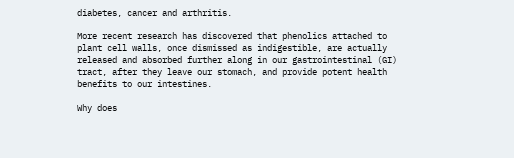diabetes, cancer and arthritis.

More recent research has discovered that phenolics attached to plant cell walls, once dismissed as indigestible, are actually released and absorbed further along in our gastrointestinal (GI) tract, after they leave our stomach, and provide potent health benefits to our intestines.

Why does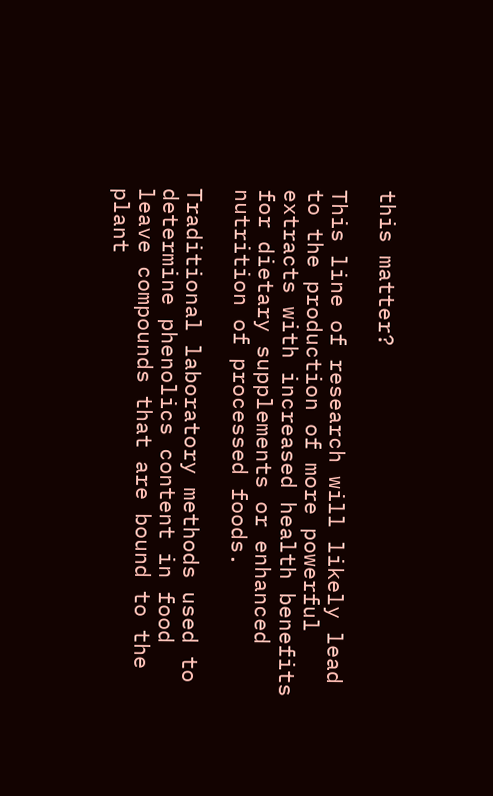this matter?

This line of research will likely lead to the production of more powerful extracts with increased health benefits for dietary supplements or enhanced nutrition of processed foods.

Traditional laboratory methods used to determine phenolics content in food leave compounds that are bound to the plant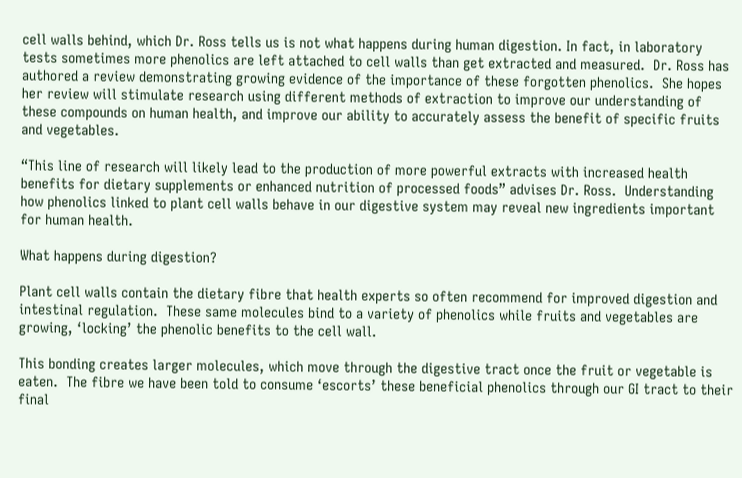cell walls behind, which Dr. Ross tells us is not what happens during human digestion. In fact, in laboratory tests sometimes more phenolics are left attached to cell walls than get extracted and measured.  Dr. Ross has authored a review demonstrating growing evidence of the importance of these forgotten phenolics.  She hopes her review will stimulate research using different methods of extraction to improve our understanding of these compounds on human health, and improve our ability to accurately assess the benefit of specific fruits and vegetables.

“This line of research will likely lead to the production of more powerful extracts with increased health benefits for dietary supplements or enhanced nutrition of processed foods” advises Dr. Ross.  Understanding how phenolics linked to plant cell walls behave in our digestive system may reveal new ingredients important for human health.

What happens during digestion?

Plant cell walls contain the dietary fibre that health experts so often recommend for improved digestion and intestinal regulation.  These same molecules bind to a variety of phenolics while fruits and vegetables are growing, ‘locking’ the phenolic benefits to the cell wall.

This bonding creates larger molecules, which move through the digestive tract once the fruit or vegetable is eaten.  The fibre we have been told to consume ‘escorts’ these beneficial phenolics through our GI tract to their final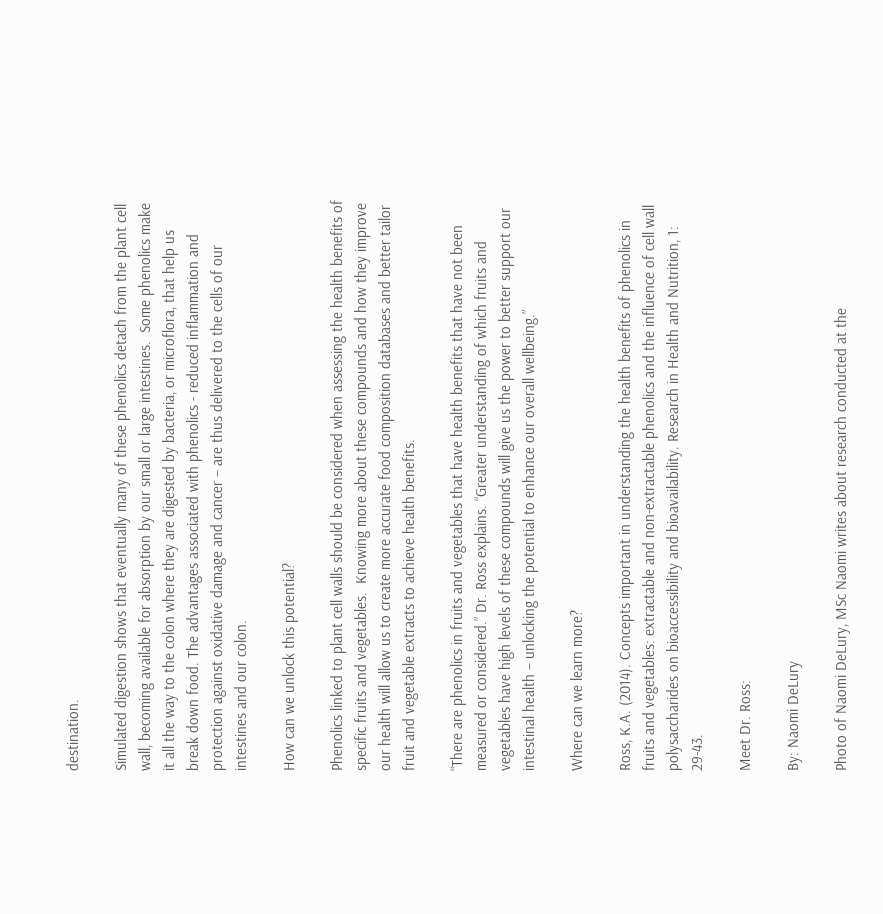destination.

Simulated digestion shows that eventually many of these phenolics detach from the plant cell wall, becoming available for absorption by our small or large intestines.  Some phenolics make it all the way to the colon where they are digested by bacteria, or microflora, that help us break down food. The advantages associated with phenolics - reduced inflammation and protection against oxidative damage and cancer – are thus delivered to the cells of our intestines and our colon.

How can we unlock this potential?

Phenolics linked to plant cell walls should be considered when assessing the health benefits of specific fruits and vegetables.  Knowing more about these compounds and how they improve our health will allow us to create more accurate food composition databases and better tailor fruit and vegetable extracts to achieve health benefits.

“There are phenolics in fruits and vegetables that have health benefits that have not been measured or considered.” Dr. Ross explains. “Greater understanding of which fruits and vegetables have high levels of these compounds will give us the power to better support our intestinal health – unlocking the potential to enhance our overall wellbeing.”

Where can we learn more?

Ross, K.A. (2014). Concepts important in understanding the health benefits of phenolics in fruits and vegetables: extractable and non-extractable phenolics and the influence of cell wall polysaccharides on bioaccessibility and bioavailability. Research in Health and Nutrition, 1: 29-43.

Meet Dr. Ross:

By: Naomi DeLury

Photo of Naomi DeLury, MSc Naomi writes about research conducted at the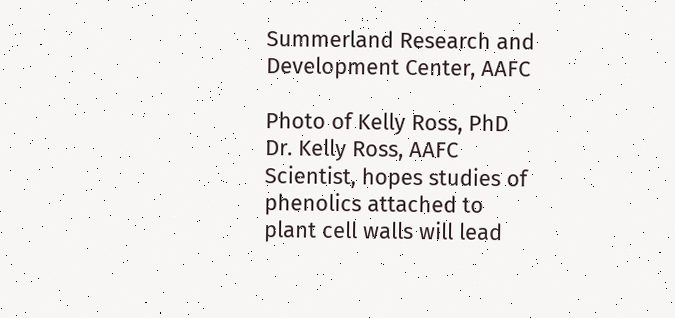Summerland Research and Development Center, AAFC

Photo of Kelly Ross, PhD Dr. Kelly Ross, AAFC Scientist, hopes studies of phenolics attached to plant cell walls will lead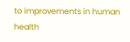to improvements in human health